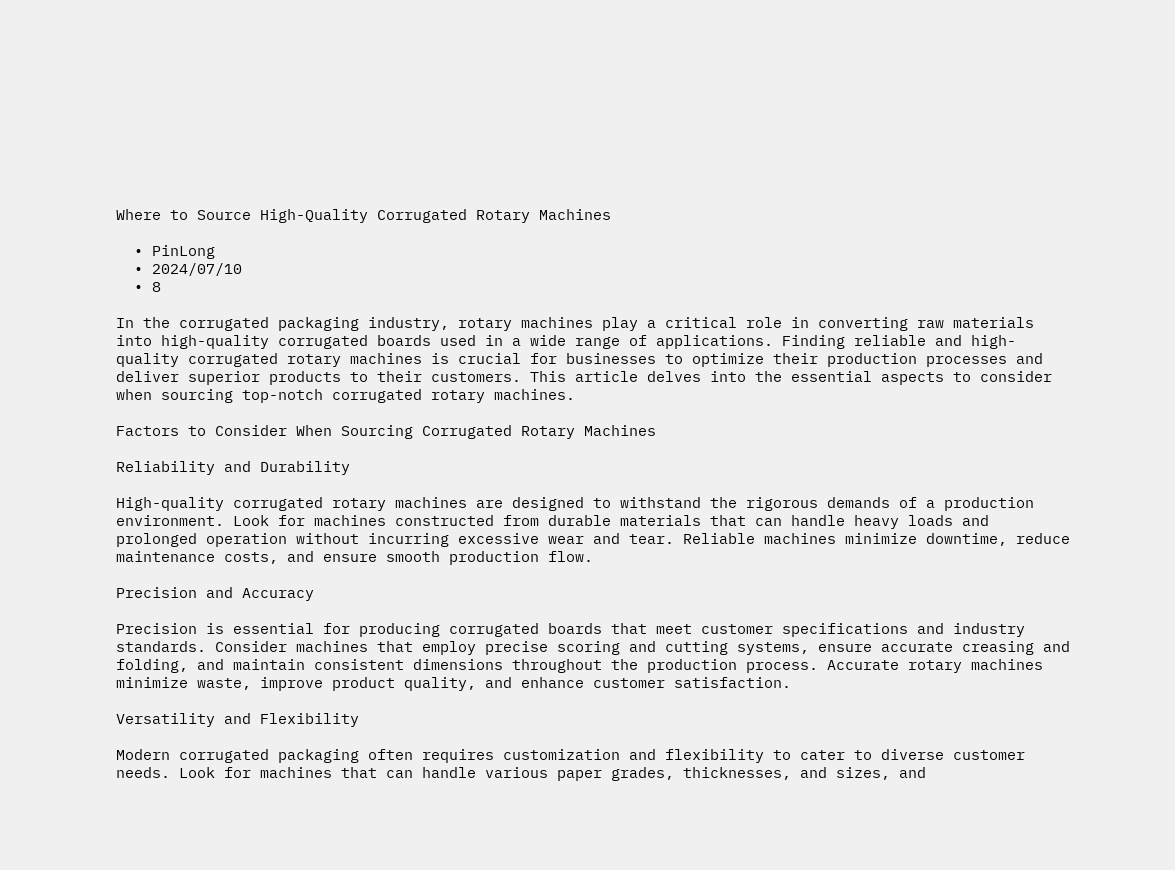Where to Source High-Quality Corrugated Rotary Machines

  • PinLong
  • 2024/07/10
  • 8

In the corrugated packaging industry, rotary machines play a critical role in converting raw materials into high-quality corrugated boards used in a wide range of applications. Finding reliable and high-quality corrugated rotary machines is crucial for businesses to optimize their production processes and deliver superior products to their customers. This article delves into the essential aspects to consider when sourcing top-notch corrugated rotary machines.

Factors to Consider When Sourcing Corrugated Rotary Machines

Reliability and Durability

High-quality corrugated rotary machines are designed to withstand the rigorous demands of a production environment. Look for machines constructed from durable materials that can handle heavy loads and prolonged operation without incurring excessive wear and tear. Reliable machines minimize downtime, reduce maintenance costs, and ensure smooth production flow.

Precision and Accuracy

Precision is essential for producing corrugated boards that meet customer specifications and industry standards. Consider machines that employ precise scoring and cutting systems, ensure accurate creasing and folding, and maintain consistent dimensions throughout the production process. Accurate rotary machines minimize waste, improve product quality, and enhance customer satisfaction.

Versatility and Flexibility

Modern corrugated packaging often requires customization and flexibility to cater to diverse customer needs. Look for machines that can handle various paper grades, thicknesses, and sizes, and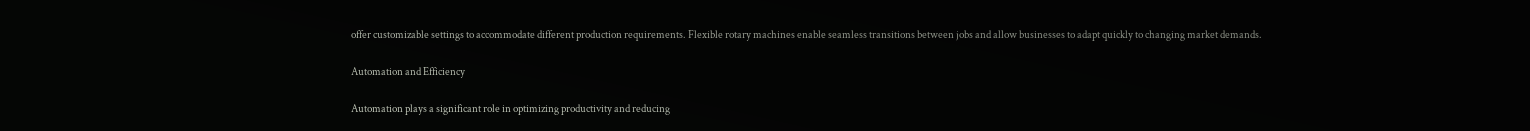offer customizable settings to accommodate different production requirements. Flexible rotary machines enable seamless transitions between jobs and allow businesses to adapt quickly to changing market demands.

Automation and Efficiency

Automation plays a significant role in optimizing productivity and reducing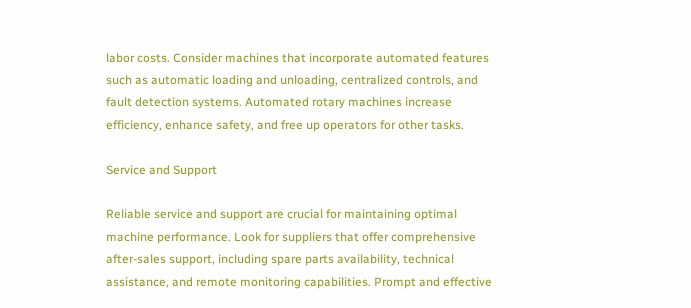labor costs. Consider machines that incorporate automated features such as automatic loading and unloading, centralized controls, and fault detection systems. Automated rotary machines increase efficiency, enhance safety, and free up operators for other tasks.

Service and Support

Reliable service and support are crucial for maintaining optimal machine performance. Look for suppliers that offer comprehensive after-sales support, including spare parts availability, technical assistance, and remote monitoring capabilities. Prompt and effective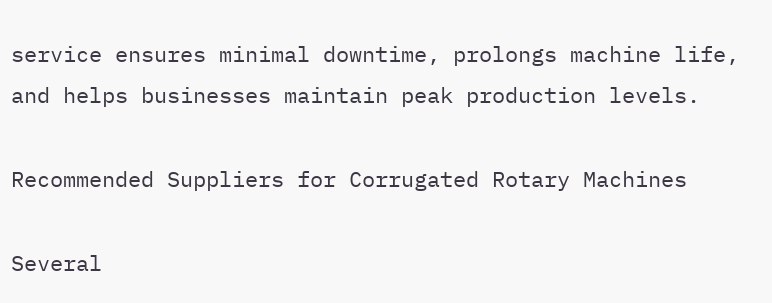service ensures minimal downtime, prolongs machine life, and helps businesses maintain peak production levels.

Recommended Suppliers for Corrugated Rotary Machines

Several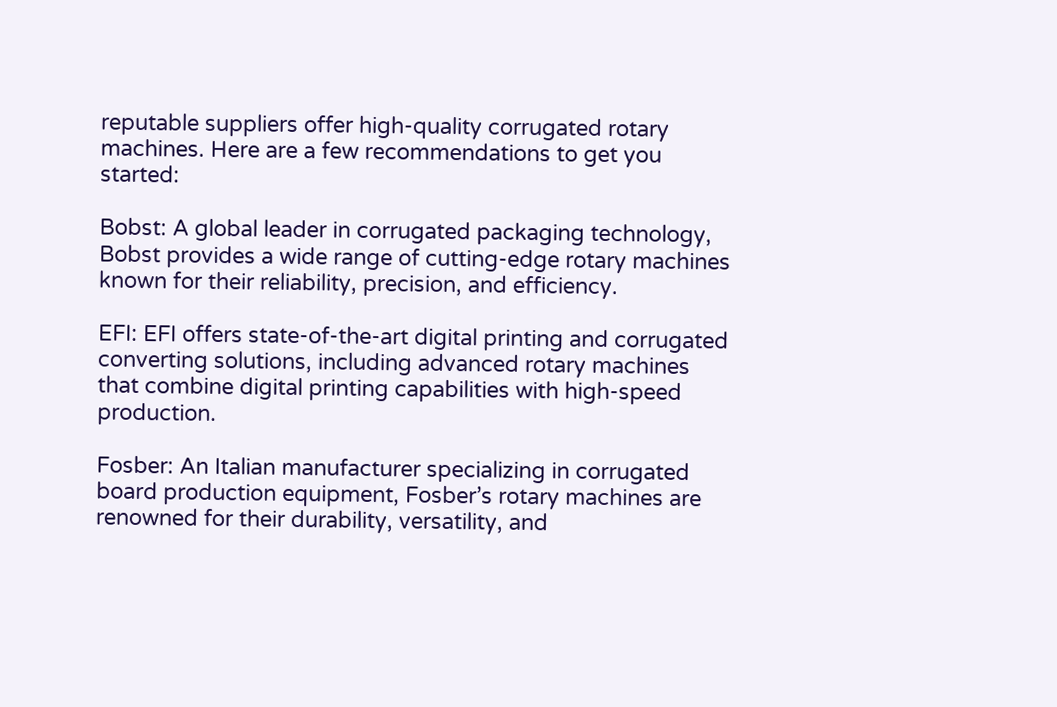reputable suppliers offer high-quality corrugated rotary machines. Here are a few recommendations to get you started:

Bobst: A global leader in corrugated packaging technology, Bobst provides a wide range of cutting-edge rotary machines known for their reliability, precision, and efficiency.

EFI: EFI offers state-of-the-art digital printing and corrugated converting solutions, including advanced rotary machines that combine digital printing capabilities with high-speed production.

Fosber: An Italian manufacturer specializing in corrugated board production equipment, Fosber’s rotary machines are renowned for their durability, versatility, and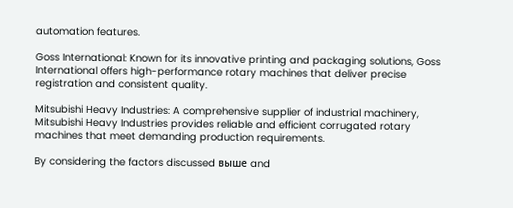automation features.

Goss International: Known for its innovative printing and packaging solutions, Goss International offers high-performance rotary machines that deliver precise registration and consistent quality.

Mitsubishi Heavy Industries: A comprehensive supplier of industrial machinery, Mitsubishi Heavy Industries provides reliable and efficient corrugated rotary machines that meet demanding production requirements.

By considering the factors discussed выше and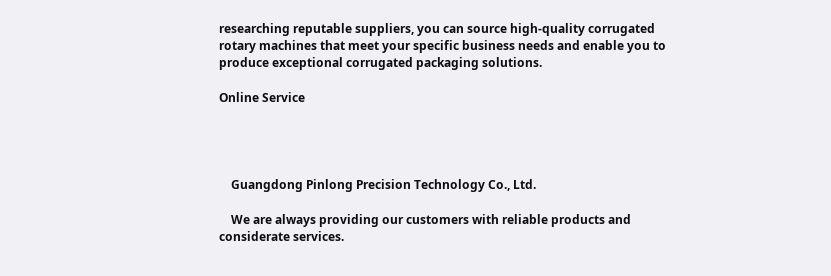researching reputable suppliers, you can source high-quality corrugated rotary machines that meet your specific business needs and enable you to produce exceptional corrugated packaging solutions.

Online Service




    Guangdong Pinlong Precision Technology Co., Ltd.

    We are always providing our customers with reliable products and considerate services.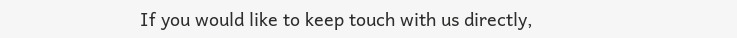If you would like to keep touch with us directly,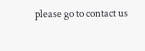please go to contact us